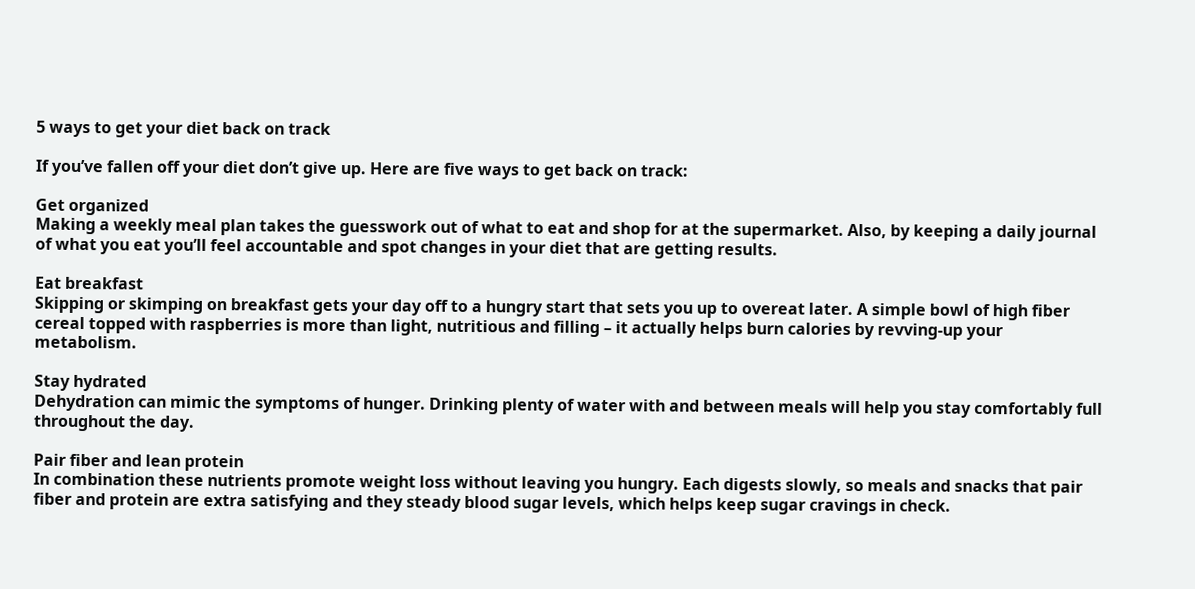5 ways to get your diet back on track

If you’ve fallen off your diet don’t give up. Here are five ways to get back on track:

Get organized
Making a weekly meal plan takes the guesswork out of what to eat and shop for at the supermarket. Also, by keeping a daily journal of what you eat you’ll feel accountable and spot changes in your diet that are getting results.

Eat breakfast
Skipping or skimping on breakfast gets your day off to a hungry start that sets you up to overeat later. A simple bowl of high fiber cereal topped with raspberries is more than light, nutritious and filling – it actually helps burn calories by revving-up your metabolism.

Stay hydrated
Dehydration can mimic the symptoms of hunger. Drinking plenty of water with and between meals will help you stay comfortably full throughout the day.

Pair fiber and lean protein
In combination these nutrients promote weight loss without leaving you hungry. Each digests slowly, so meals and snacks that pair fiber and protein are extra satisfying and they steady blood sugar levels, which helps keep sugar cravings in check.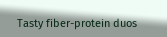Tasty fiber-protein duos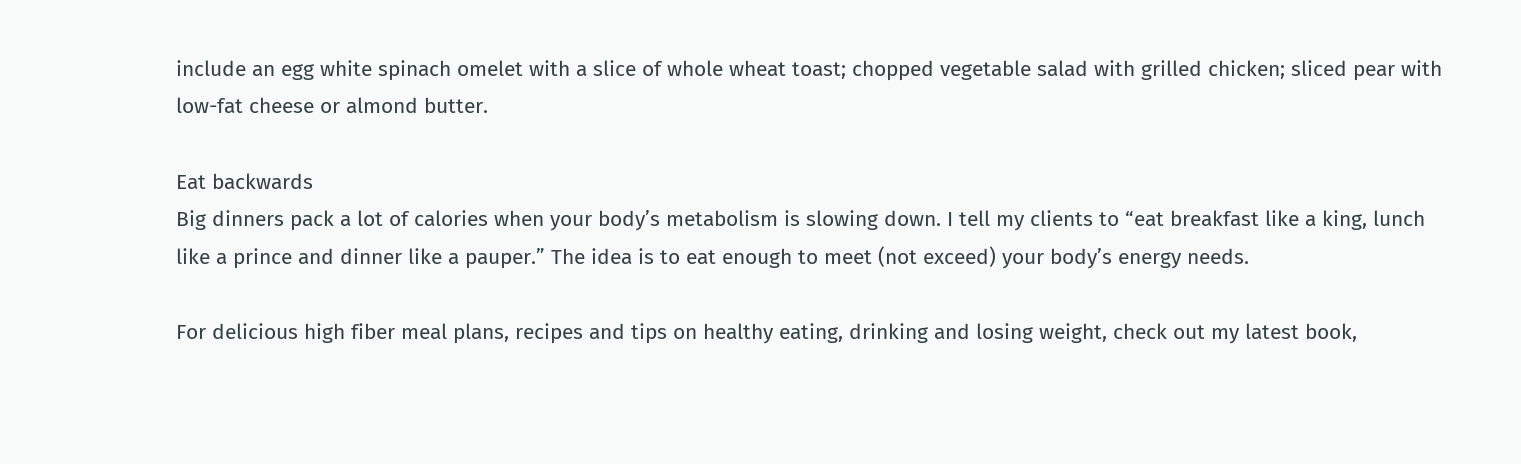include an egg white spinach omelet with a slice of whole wheat toast; chopped vegetable salad with grilled chicken; sliced pear with low-fat cheese or almond butter.

Eat backwards
Big dinners pack a lot of calories when your body’s metabolism is slowing down. I tell my clients to “eat breakfast like a king, lunch like a prince and dinner like a pauper.” The idea is to eat enough to meet (not exceed) your body’s energy needs.

For delicious high fiber meal plans, recipes and tips on healthy eating, drinking and losing weight, check out my latest book,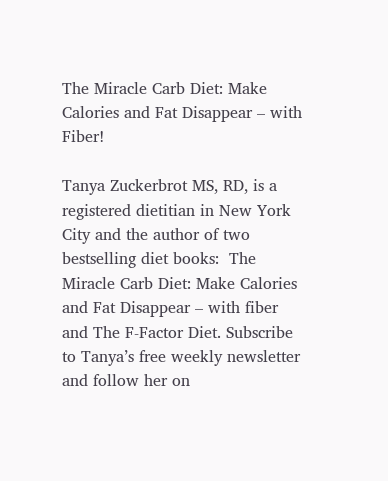The Miracle Carb Diet: Make Calories and Fat Disappear – with Fiber!

Tanya Zuckerbrot MS, RD, is a registered dietitian in New York City and the author of two bestselling diet books:  The Miracle Carb Diet: Make Calories and Fat Disappear – with fiber and The F-Factor Diet. Subscribe to Tanya’s free weekly newsletter and follow her on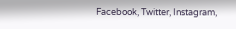Facebook, Twitter, Instagram,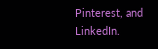Pinterest, and LinkedIn.